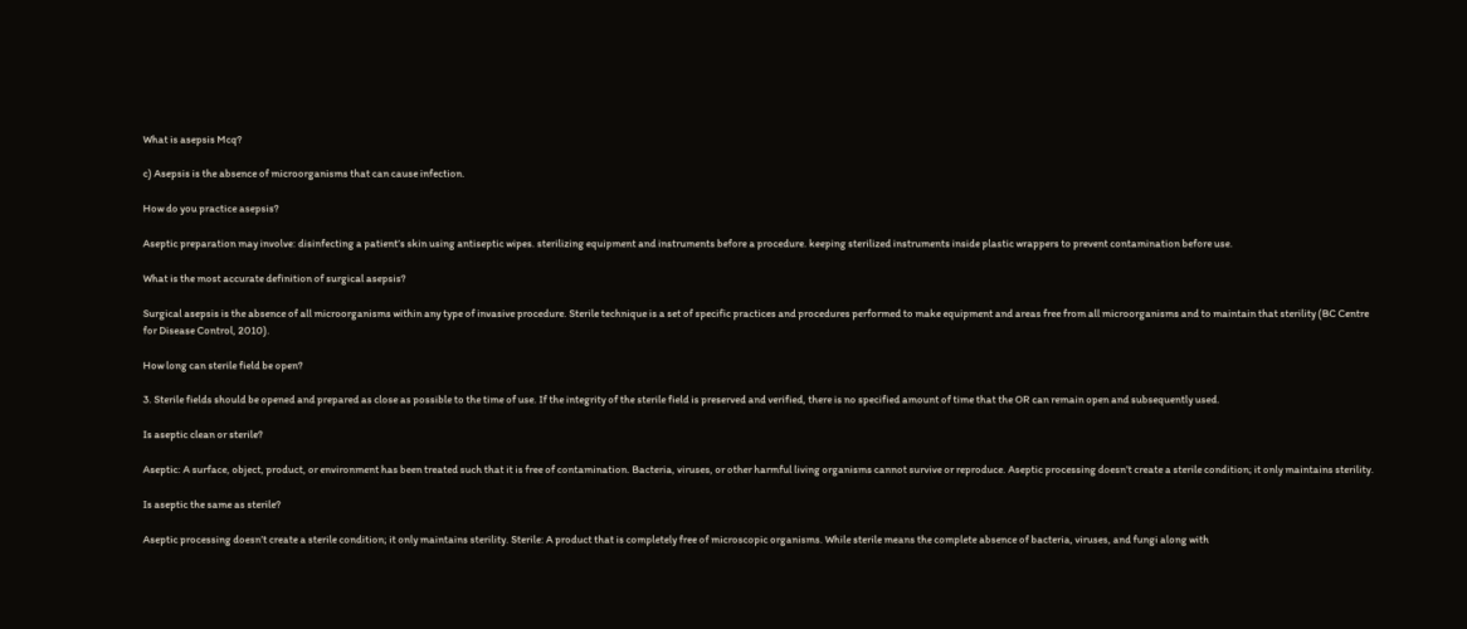What is asepsis Mcq?

c) Asepsis is the absence of microorganisms that can cause infection.

How do you practice asepsis?

Aseptic preparation may involve: disinfecting a patient’s skin using antiseptic wipes. sterilizing equipment and instruments before a procedure. keeping sterilized instruments inside plastic wrappers to prevent contamination before use.

What is the most accurate definition of surgical asepsis?

Surgical asepsis is the absence of all microorganisms within any type of invasive procedure. Sterile technique is a set of specific practices and procedures performed to make equipment and areas free from all microorganisms and to maintain that sterility (BC Centre for Disease Control, 2010).

How long can sterile field be open?

3. Sterile fields should be opened and prepared as close as possible to the time of use. If the integrity of the sterile field is preserved and verified, there is no specified amount of time that the OR can remain open and subsequently used.

Is aseptic clean or sterile?

Aseptic: A surface, object, product, or environment has been treated such that it is free of contamination. Bacteria, viruses, or other harmful living organisms cannot survive or reproduce. Aseptic processing doesn’t create a sterile condition; it only maintains sterility.

Is aseptic the same as sterile?

Aseptic processing doesn’t create a sterile condition; it only maintains sterility. Sterile: A product that is completely free of microscopic organisms. While sterile means the complete absence of bacteria, viruses, and fungi along with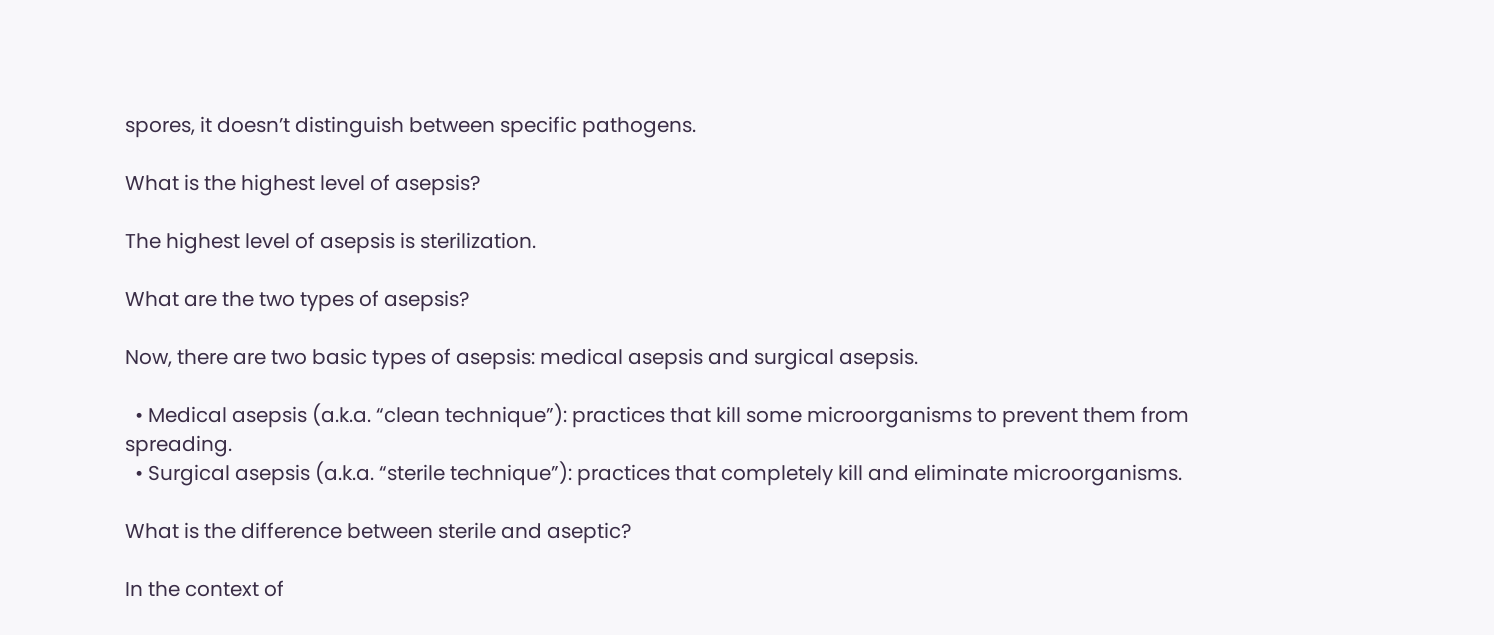spores, it doesn’t distinguish between specific pathogens.

What is the highest level of asepsis?

The highest level of asepsis is sterilization.

What are the two types of asepsis?

Now, there are two basic types of asepsis: medical asepsis and surgical asepsis.

  • Medical asepsis (a.k.a. “clean technique”): practices that kill some microorganisms to prevent them from spreading.
  • Surgical asepsis (a.k.a. “sterile technique”): practices that completely kill and eliminate microorganisms.

What is the difference between sterile and aseptic?

In the context of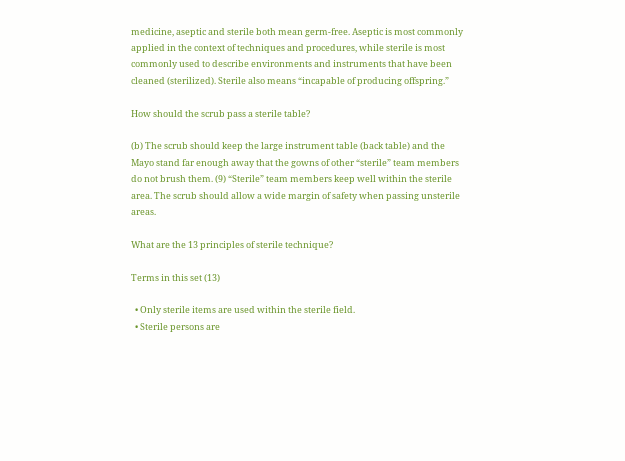medicine, aseptic and sterile both mean germ-free. Aseptic is most commonly applied in the context of techniques and procedures, while sterile is most commonly used to describe environments and instruments that have been cleaned (sterilized). Sterile also means “incapable of producing offspring.”

How should the scrub pass a sterile table?

(b) The scrub should keep the large instrument table (back table) and the Mayo stand far enough away that the gowns of other “sterile” team members do not brush them. (9) “Sterile” team members keep well within the sterile area. The scrub should allow a wide margin of safety when passing unsterile areas.

What are the 13 principles of sterile technique?

Terms in this set (13)

  • Only sterile items are used within the sterile field.
  • Sterile persons are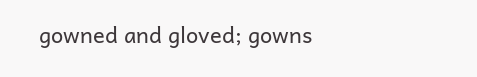gowned and gloved; gowns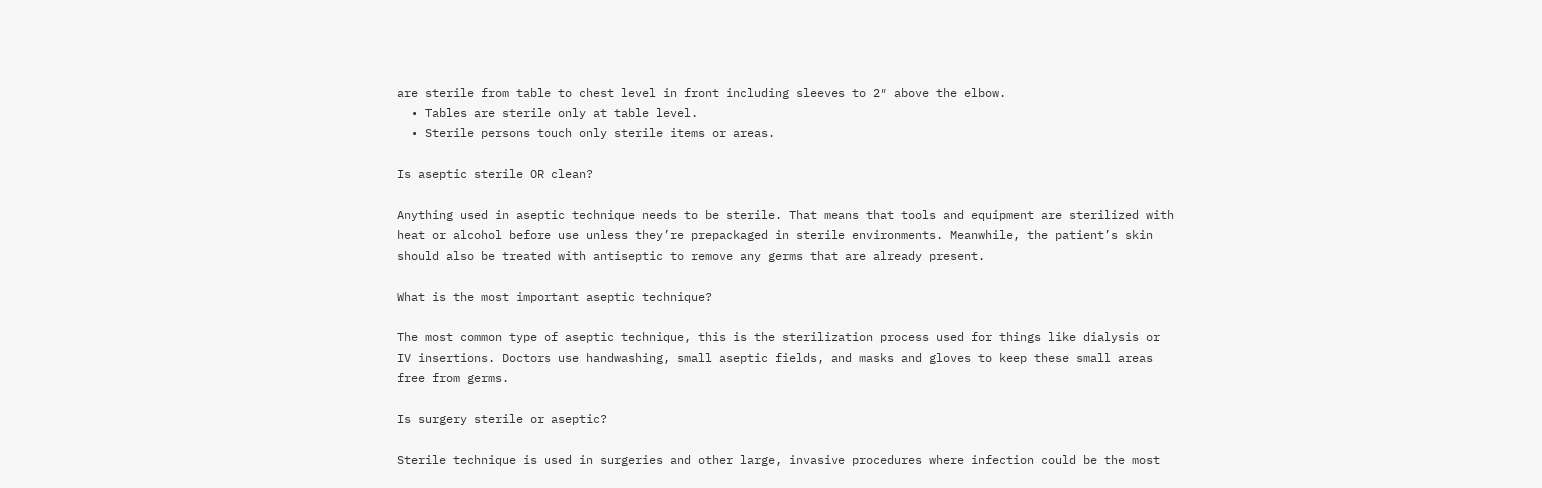are sterile from table to chest level in front including sleeves to 2″ above the elbow.
  • Tables are sterile only at table level.
  • Sterile persons touch only sterile items or areas.

Is aseptic sterile OR clean?

Anything used in aseptic technique needs to be sterile. That means that tools and equipment are sterilized with heat or alcohol before use unless they’re prepackaged in sterile environments. Meanwhile, the patient’s skin should also be treated with antiseptic to remove any germs that are already present.

What is the most important aseptic technique?

The most common type of aseptic technique, this is the sterilization process used for things like dialysis or IV insertions. Doctors use handwashing, small aseptic fields, and masks and gloves to keep these small areas free from germs.

Is surgery sterile or aseptic?

Sterile technique is used in surgeries and other large, invasive procedures where infection could be the most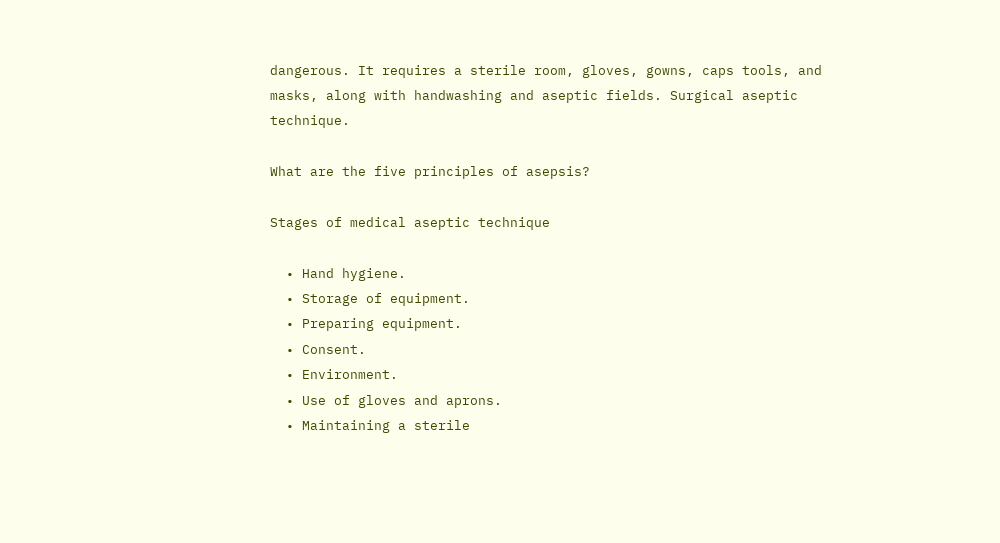dangerous. It requires a sterile room, gloves, gowns, caps tools, and masks, along with handwashing and aseptic fields. Surgical aseptic technique.

What are the five principles of asepsis?

Stages of medical aseptic technique

  • Hand hygiene.
  • Storage of equipment.
  • Preparing equipment.
  • Consent.
  • Environment.
  • Use of gloves and aprons.
  • Maintaining a sterile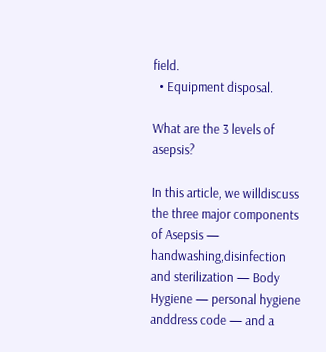field.
  • Equipment disposal.

What are the 3 levels of asepsis?

In this article, we willdiscuss the three major components of Asepsis — handwashing,disinfection and sterilization — Body Hygiene — personal hygiene anddress code — and a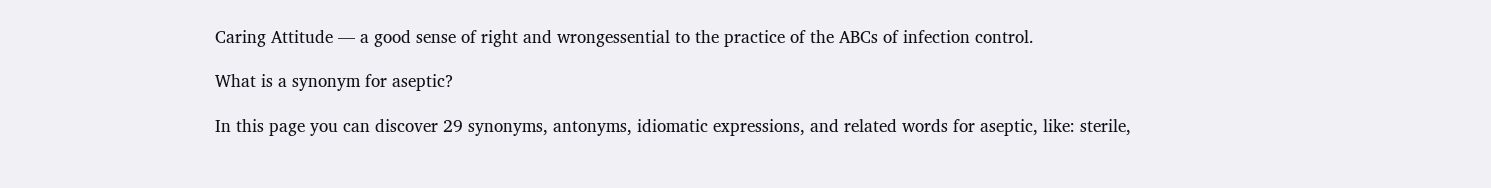Caring Attitude — a good sense of right and wrongessential to the practice of the ABCs of infection control.

What is a synonym for aseptic?

In this page you can discover 29 synonyms, antonyms, idiomatic expressions, and related words for aseptic, like: sterile,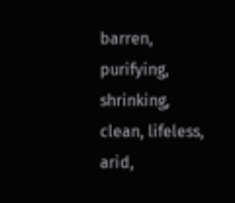barren, purifying, shrinking, clean, lifeless, arid,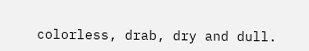colorless, drab, dry and dull.